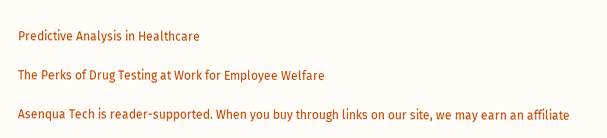Predictive Analysis in Healthcare

The Perks of Drug Testing at Work for Employee Welfare

Asenqua Tech is reader-supported. When you buy through links on our site, we may earn an affiliate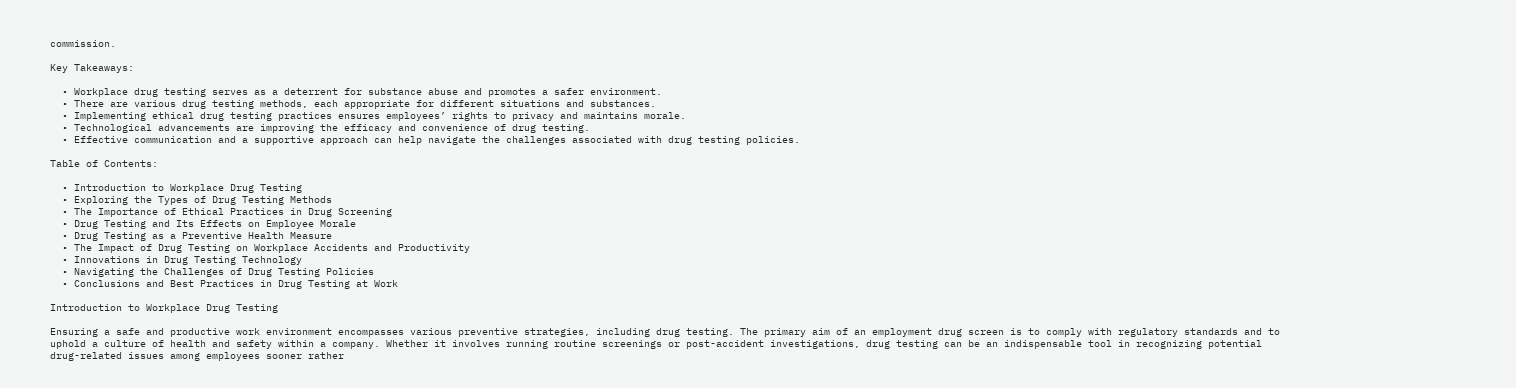commission.

Key Takeaways:

  • Workplace drug testing serves as a deterrent for substance abuse and promotes a safer environment.
  • There are various drug testing methods, each appropriate for different situations and substances.
  • Implementing ethical drug testing practices ensures employees’ rights to privacy and maintains morale.
  • Technological advancements are improving the efficacy and convenience of drug testing.
  • Effective communication and a supportive approach can help navigate the challenges associated with drug testing policies.

Table of Contents:

  • Introduction to Workplace Drug Testing
  • Exploring the Types of Drug Testing Methods
  • The Importance of Ethical Practices in Drug Screening
  • Drug Testing and Its Effects on Employee Morale
  • Drug Testing as a Preventive Health Measure
  • The Impact of Drug Testing on Workplace Accidents and Productivity
  • Innovations in Drug Testing Technology
  • Navigating the Challenges of Drug Testing Policies
  • Conclusions and Best Practices in Drug Testing at Work

Introduction to Workplace Drug Testing

Ensuring a safe and productive work environment encompasses various preventive strategies, including drug testing. The primary aim of an employment drug screen is to comply with regulatory standards and to uphold a culture of health and safety within a company. Whether it involves running routine screenings or post-accident investigations, drug testing can be an indispensable tool in recognizing potential drug-related issues among employees sooner rather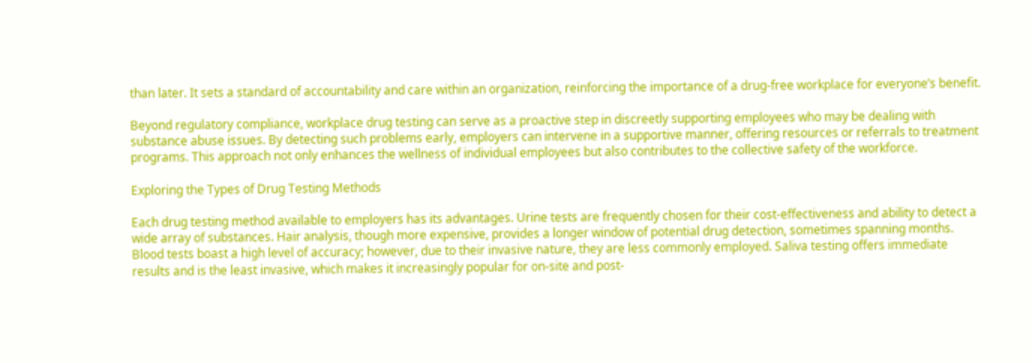than later. It sets a standard of accountability and care within an organization, reinforcing the importance of a drug-free workplace for everyone’s benefit.

Beyond regulatory compliance, workplace drug testing can serve as a proactive step in discreetly supporting employees who may be dealing with substance abuse issues. By detecting such problems early, employers can intervene in a supportive manner, offering resources or referrals to treatment programs. This approach not only enhances the wellness of individual employees but also contributes to the collective safety of the workforce.

Exploring the Types of Drug Testing Methods

Each drug testing method available to employers has its advantages. Urine tests are frequently chosen for their cost-effectiveness and ability to detect a wide array of substances. Hair analysis, though more expensive, provides a longer window of potential drug detection, sometimes spanning months. Blood tests boast a high level of accuracy; however, due to their invasive nature, they are less commonly employed. Saliva testing offers immediate results and is the least invasive, which makes it increasingly popular for on-site and post-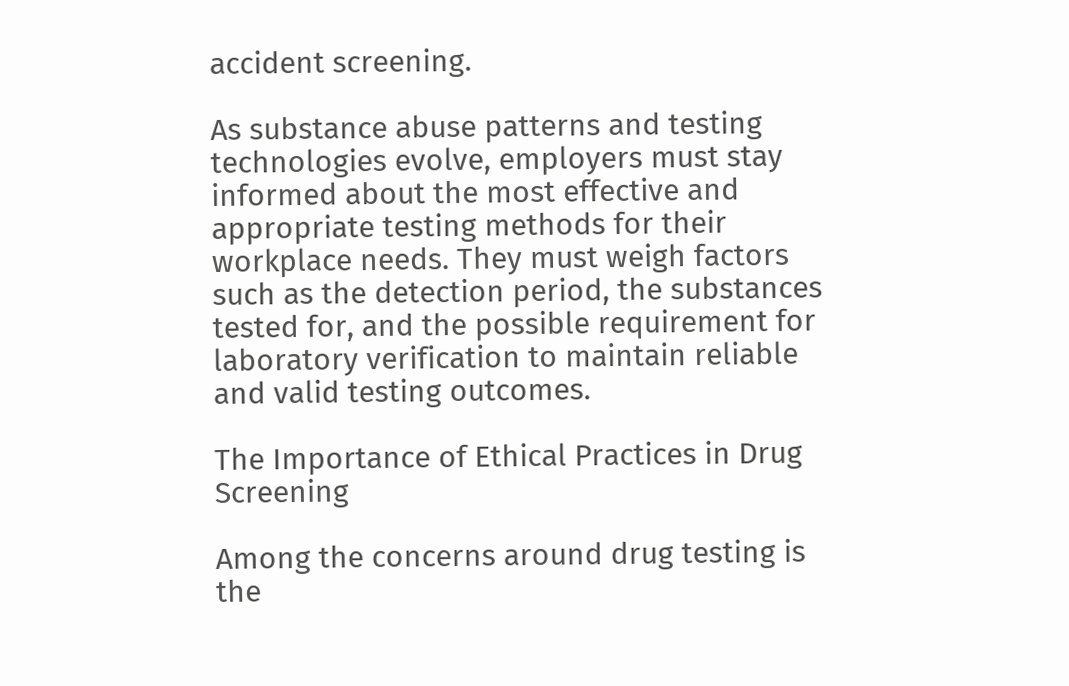accident screening.

As substance abuse patterns and testing technologies evolve, employers must stay informed about the most effective and appropriate testing methods for their workplace needs. They must weigh factors such as the detection period, the substances tested for, and the possible requirement for laboratory verification to maintain reliable and valid testing outcomes.

The Importance of Ethical Practices in Drug Screening

Among the concerns around drug testing is the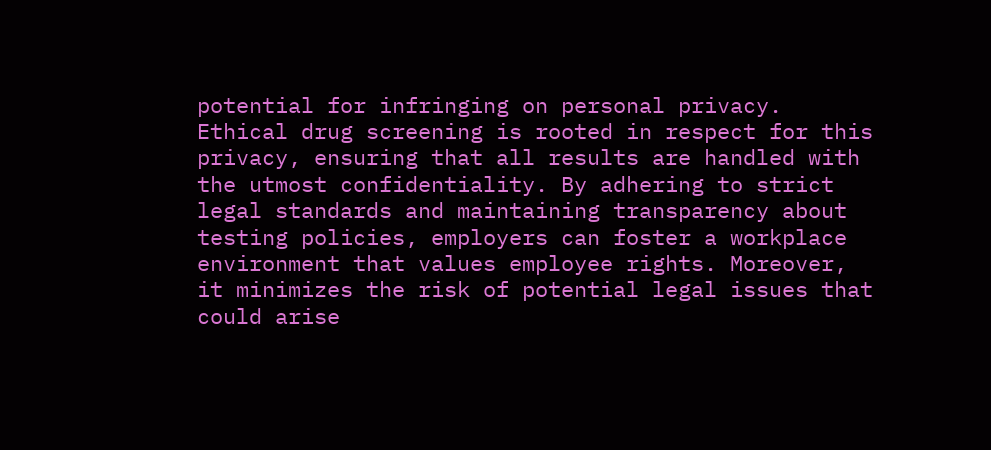potential for infringing on personal privacy. Ethical drug screening is rooted in respect for this privacy, ensuring that all results are handled with the utmost confidentiality. By adhering to strict legal standards and maintaining transparency about testing policies, employers can foster a workplace environment that values employee rights. Moreover, it minimizes the risk of potential legal issues that could arise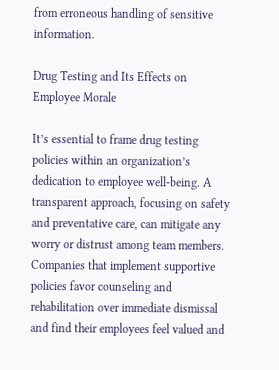from erroneous handling of sensitive information.

Drug Testing and Its Effects on Employee Morale

It’s essential to frame drug testing policies within an organization’s dedication to employee well-being. A transparent approach, focusing on safety and preventative care, can mitigate any worry or distrust among team members. Companies that implement supportive policies favor counseling and rehabilitation over immediate dismissal and find their employees feel valued and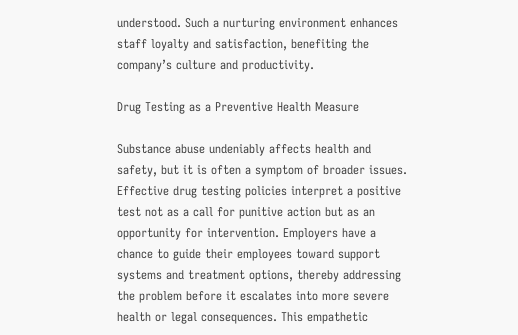understood. Such a nurturing environment enhances staff loyalty and satisfaction, benefiting the company’s culture and productivity.

Drug Testing as a Preventive Health Measure

Substance abuse undeniably affects health and safety, but it is often a symptom of broader issues. Effective drug testing policies interpret a positive test not as a call for punitive action but as an opportunity for intervention. Employers have a chance to guide their employees toward support systems and treatment options, thereby addressing the problem before it escalates into more severe health or legal consequences. This empathetic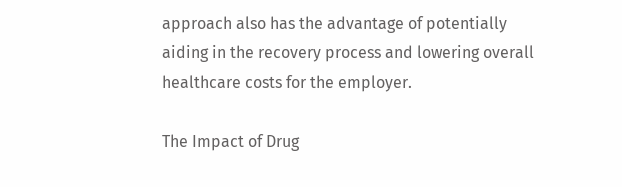approach also has the advantage of potentially aiding in the recovery process and lowering overall healthcare costs for the employer.

The Impact of Drug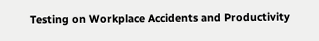Testing on Workplace Accidents and Productivity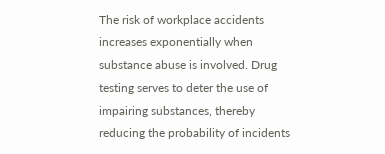The risk of workplace accidents increases exponentially when substance abuse is involved. Drug testing serves to deter the use of impairing substances, thereby reducing the probability of incidents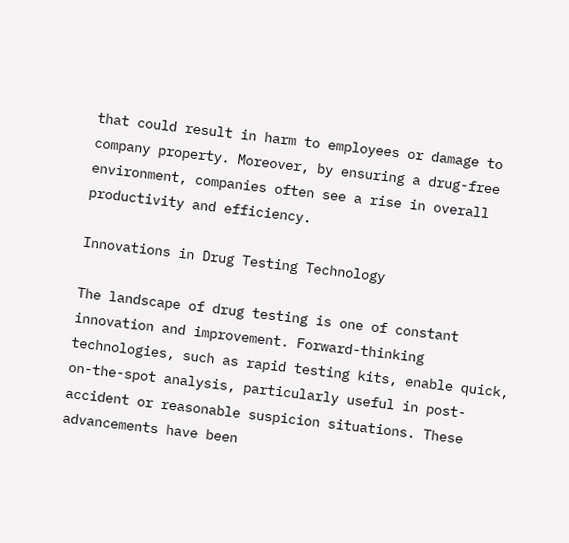that could result in harm to employees or damage to company property. Moreover, by ensuring a drug-free environment, companies often see a rise in overall productivity and efficiency.

Innovations in Drug Testing Technology

The landscape of drug testing is one of constant innovation and improvement. Forward-thinking technologies, such as rapid testing kits, enable quick, on-the-spot analysis, particularly useful in post-accident or reasonable suspicion situations. These advancements have been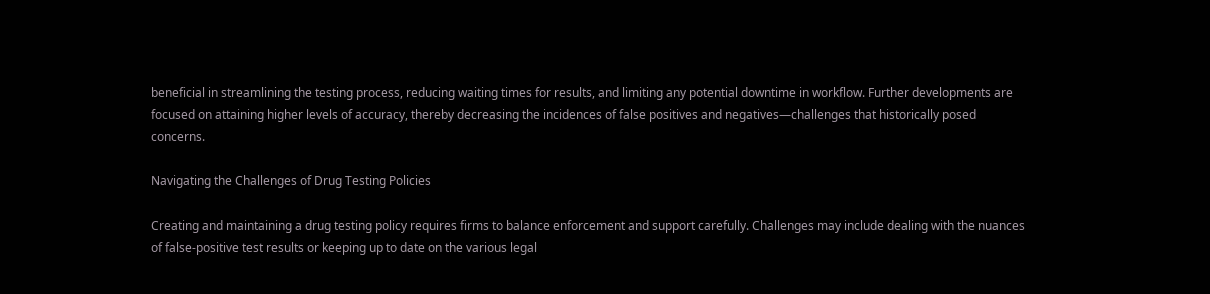beneficial in streamlining the testing process, reducing waiting times for results, and limiting any potential downtime in workflow. Further developments are focused on attaining higher levels of accuracy, thereby decreasing the incidences of false positives and negatives—challenges that historically posed concerns.

Navigating the Challenges of Drug Testing Policies

Creating and maintaining a drug testing policy requires firms to balance enforcement and support carefully. Challenges may include dealing with the nuances of false-positive test results or keeping up to date on the various legal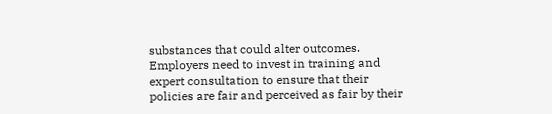substances that could alter outcomes. Employers need to invest in training and expert consultation to ensure that their policies are fair and perceived as fair by their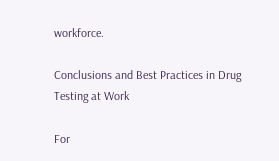workforce.

Conclusions and Best Practices in Drug Testing at Work

For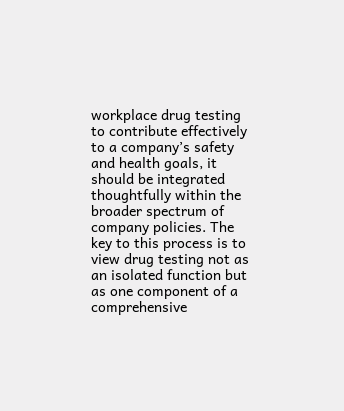workplace drug testing to contribute effectively to a company’s safety and health goals, it should be integrated thoughtfully within the broader spectrum of company policies. The key to this process is to view drug testing not as an isolated function but as one component of a comprehensive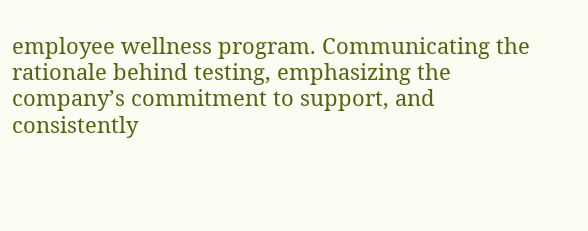employee wellness program. Communicating the rationale behind testing, emphasizing the company’s commitment to support, and consistently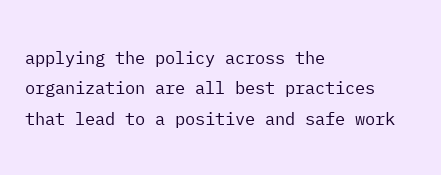applying the policy across the organization are all best practices that lead to a positive and safe work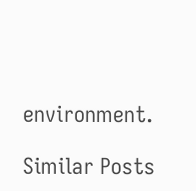environment.

Similar Posts